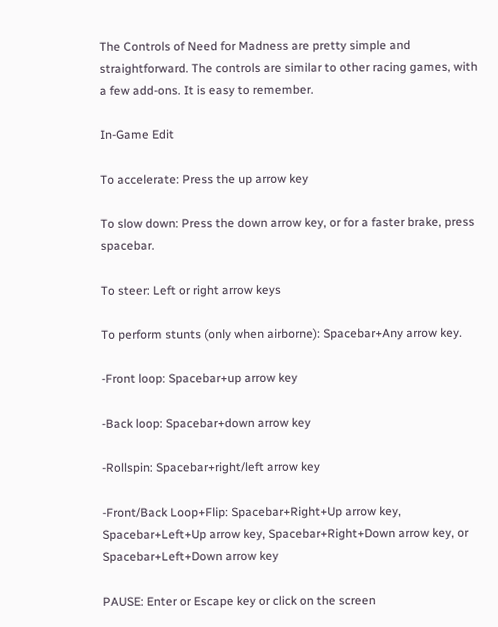The Controls of Need for Madness are pretty simple and straightforward. The controls are similar to other racing games, with a few add-ons. It is easy to remember.

In-Game Edit

To accelerate: Press the up arrow key

To slow down: Press the down arrow key, or for a faster brake, press spacebar.

To steer: Left or right arrow keys

To perform stunts (only when airborne): Spacebar+Any arrow key.

-Front loop: Spacebar+up arrow key

-Back loop: Spacebar+down arrow key

-Rollspin: Spacebar+right/left arrow key

-Front/Back Loop+Flip: Spacebar+Right+Up arrow key, Spacebar+Left+Up arrow key, Spacebar+Right+Down arrow key, or Spacebar+Left+Down arrow key

PAUSE: Enter or Escape key or click on the screen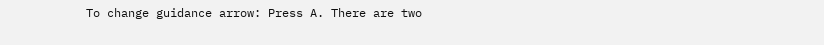To change guidance arrow: Press A. There are two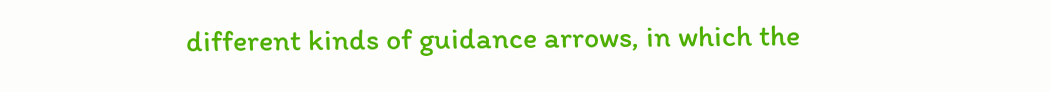different kinds of guidance arrows, in which the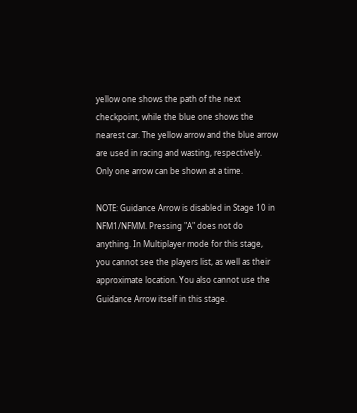yellow one shows the path of the next checkpoint, while the blue one shows the nearest car. The yellow arrow and the blue arrow are used in racing and wasting, respectively. Only one arrow can be shown at a time.

NOTE: Guidance Arrow is disabled in Stage 10 in NFM1/NFMM. Pressing "A" does not do anything. In Multiplayer mode for this stage, you cannot see the players list, as well as their approximate location. You also cannot use the Guidance Arrow itself in this stage.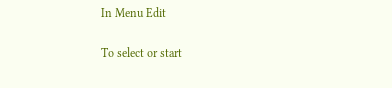In Menu Edit

To select or start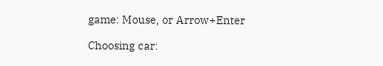game: Mouse, or Arrow+Enter

Choosing car: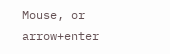Mouse, or arrow+enter